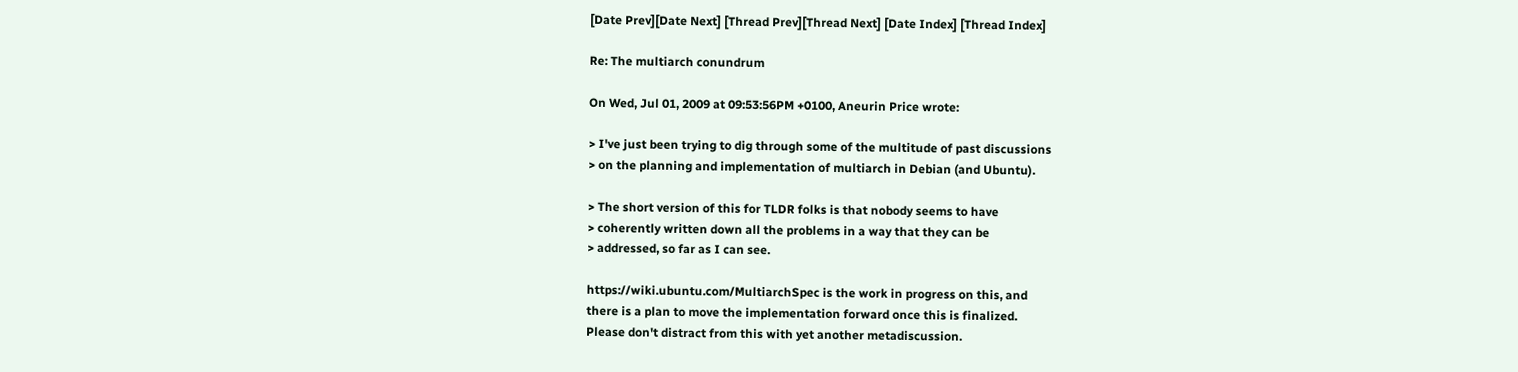[Date Prev][Date Next] [Thread Prev][Thread Next] [Date Index] [Thread Index]

Re: The multiarch conundrum

On Wed, Jul 01, 2009 at 09:53:56PM +0100, Aneurin Price wrote:

> I've just been trying to dig through some of the multitude of past discussions
> on the planning and implementation of multiarch in Debian (and Ubuntu).

> The short version of this for TLDR folks is that nobody seems to have
> coherently written down all the problems in a way that they can be
> addressed, so far as I can see.

https://wiki.ubuntu.com/MultiarchSpec is the work in progress on this, and
there is a plan to move the implementation forward once this is finalized.
Please don't distract from this with yet another metadiscussion.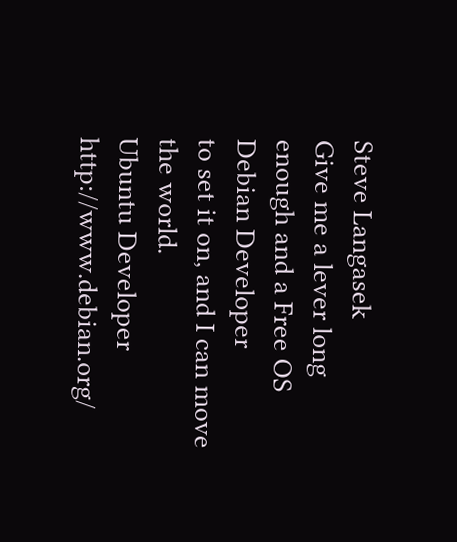Steve Langasek                   Give me a lever long enough and a Free OS
Debian Developer                   to set it on, and I can move the world.
Ubuntu Developer                                    http://www.debian.org/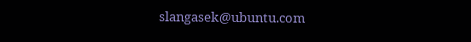slangasek@ubuntu.com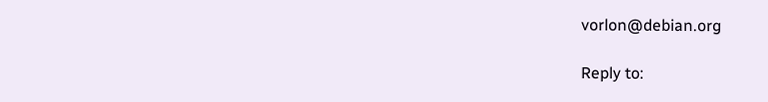vorlon@debian.org

Reply to: